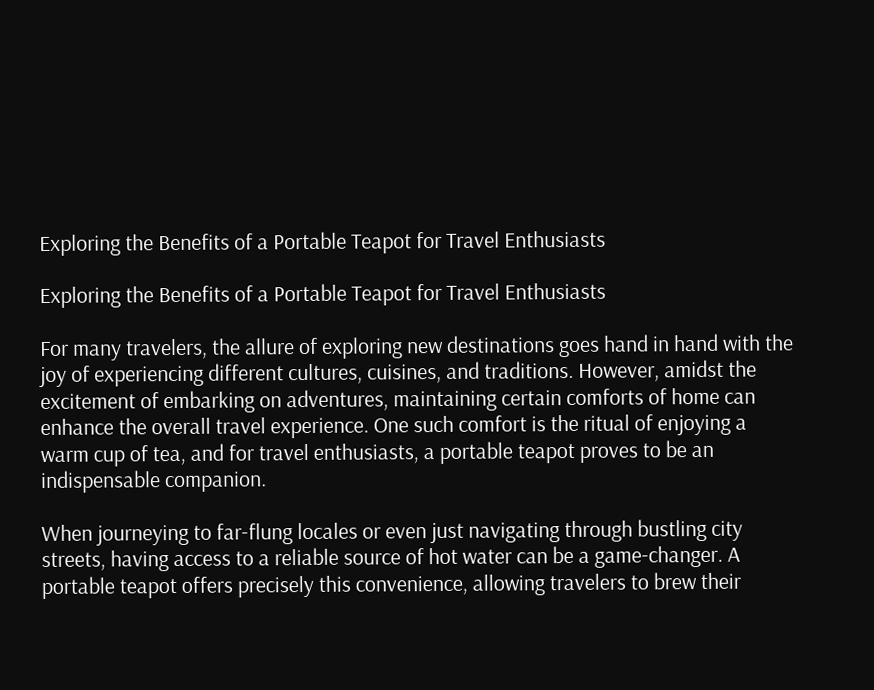Exploring the Benefits of a Portable Teapot for Travel Enthusiasts

Exploring the Benefits of a Portable Teapot for Travel Enthusiasts

For many travelers, the allure of exploring new destinations goes hand in hand with the joy of experiencing different cultures, cuisines, and traditions. However, amidst the excitement of embarking on adventures, maintaining certain comforts of home can enhance the overall travel experience. One such comfort is the ritual of enjoying a warm cup of tea, and for travel enthusiasts, a portable teapot proves to be an indispensable companion.

When journeying to far-flung locales or even just navigating through bustling city streets, having access to a reliable source of hot water can be a game-changer. A portable teapot offers precisely this convenience, allowing travelers to brew their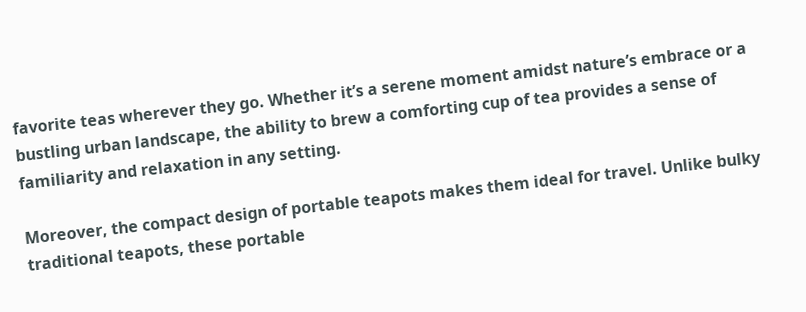favorite teas wherever they go. Whether it’s a serene moment amidst nature’s embrace or a bustling urban landscape, the ability to brew a comforting cup of tea provides a sense of familiarity and relaxation in any setting.

Moreover, the compact design of portable teapots makes them ideal for travel. Unlike bulky traditional teapots, these portable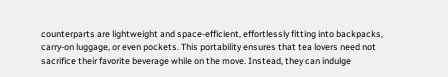counterparts are lightweight and space-efficient, effortlessly fitting into backpacks, carry-on luggage, or even pockets. This portability ensures that tea lovers need not sacrifice their favorite beverage while on the move. Instead, they can indulge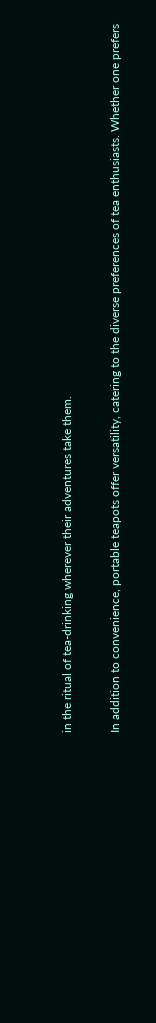in the ritual of tea-drinking wherever their adventures take them.

In addition to convenience, portable teapots offer versatility, catering to the diverse preferences of tea enthusiasts. Whether one prefers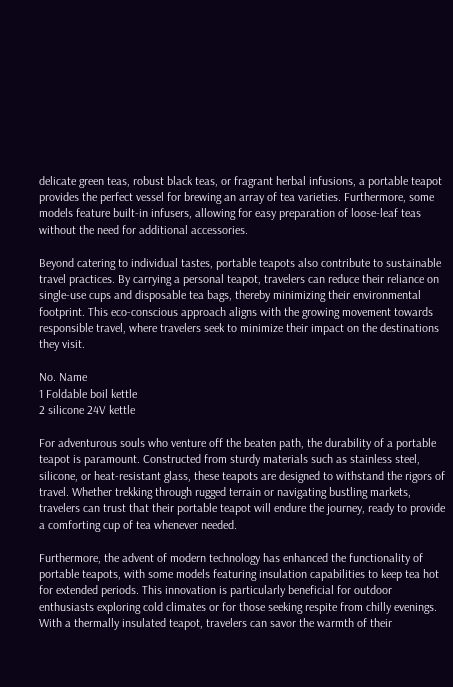delicate green teas, robust black teas, or fragrant herbal infusions, a portable teapot provides the perfect vessel for brewing an array of tea varieties. Furthermore, some models feature built-in infusers, allowing for easy preparation of loose-leaf teas without the need for additional accessories.

Beyond catering to individual tastes, portable teapots also contribute to sustainable travel practices. By carrying a personal teapot, travelers can reduce their reliance on single-use cups and disposable tea bags, thereby minimizing their environmental footprint. This eco-conscious approach aligns with the growing movement towards responsible travel, where travelers seek to minimize their impact on the destinations they visit.

No. Name
1 Foldable boil kettle
2 silicone 24V kettle

For adventurous souls who venture off the beaten path, the durability of a portable teapot is paramount. Constructed from sturdy materials such as stainless steel, silicone, or heat-resistant glass, these teapots are designed to withstand the rigors of travel. Whether trekking through rugged terrain or navigating bustling markets, travelers can trust that their portable teapot will endure the journey, ready to provide a comforting cup of tea whenever needed.

Furthermore, the advent of modern technology has enhanced the functionality of portable teapots, with some models featuring insulation capabilities to keep tea hot for extended periods. This innovation is particularly beneficial for outdoor enthusiasts exploring cold climates or for those seeking respite from chilly evenings. With a thermally insulated teapot, travelers can savor the warmth of their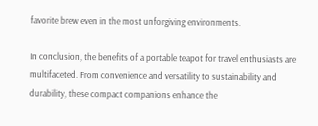favorite brew even in the most unforgiving environments.

In conclusion, the benefits of a portable teapot for travel enthusiasts are multifaceted. From convenience and versatility to sustainability and durability, these compact companions enhance the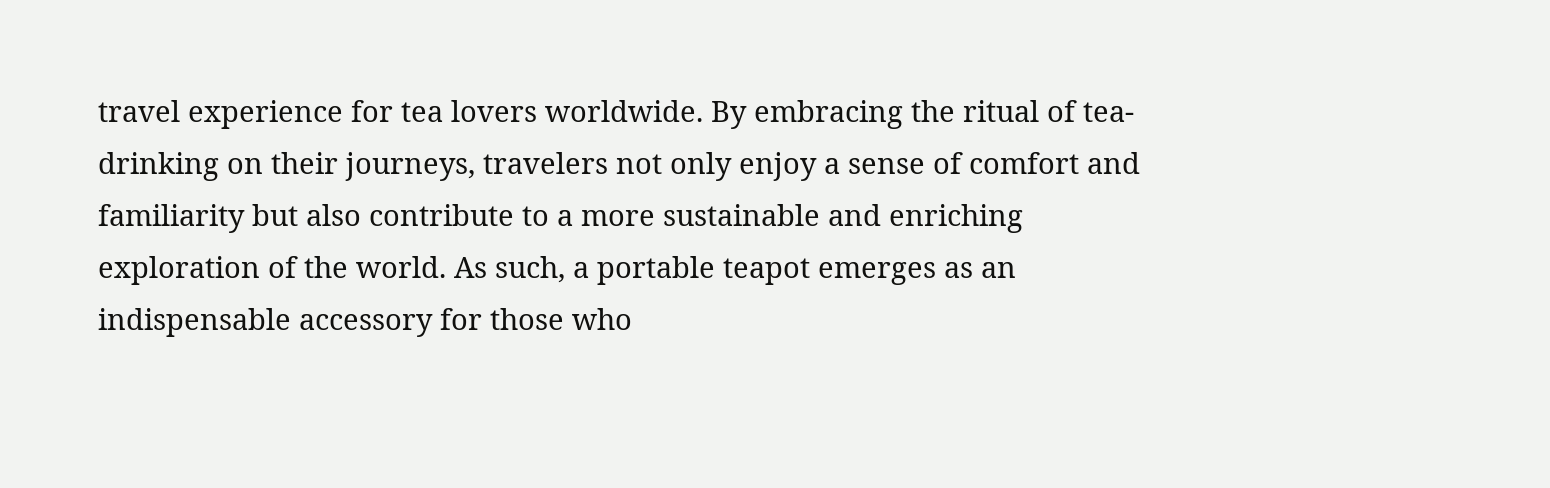travel experience for tea lovers worldwide. By embracing the ritual of tea-drinking on their journeys, travelers not only enjoy a sense of comfort and familiarity but also contribute to a more sustainable and enriching exploration of the world. As such, a portable teapot emerges as an indispensable accessory for those who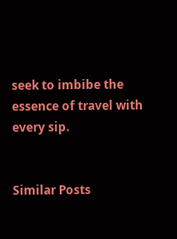seek to imbibe the essence of travel with every sip.


Similar Posts